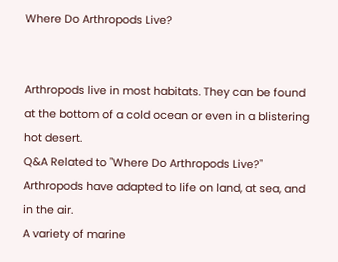Where Do Arthropods Live?


Arthropods live in most habitats. They can be found at the bottom of a cold ocean or even in a blistering hot desert.
Q&A Related to "Where Do Arthropods Live?"
Arthropods have adapted to life on land, at sea, and in the air.
A variety of marine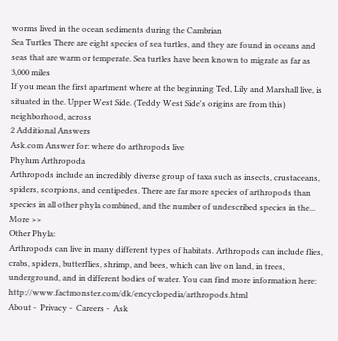worms lived in the ocean sediments during the Cambrian
Sea Turtles There are eight species of sea turtles, and they are found in oceans and seas that are warm or temperate. Sea turtles have been known to migrate as far as 3,000 miles
If you mean the first apartment where at the beginning Ted, Lily and Marshall live, is situated in the. Upper West Side. (Teddy West Side's origins are from this) neighborhood, across
2 Additional Answers
Ask.com Answer for: where do arthropods live
Phylum Arthropoda
Arthropods include an incredibly diverse group of taxa such as insects, crustaceans, spiders, scorpions, and centipedes. There are far more species of arthropods than species in all other phyla combined, and the number of undescribed species in the... More >>
Other Phyla:
Arthropods can live in many different types of habitats. Arthropods can include flies, crabs, spiders, butterflies, shrimp, and bees, which can live on land, in trees, underground, and in different bodies of water. You can find more information here: http://www.factmonster.com/dk/encyclopedia/arthropods.html
About -  Privacy -  Careers -  Ask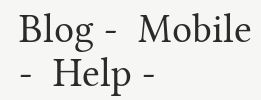Blog -  Mobile -  Help -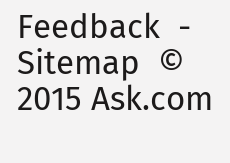Feedback  -  Sitemap  © 2015 Ask.com